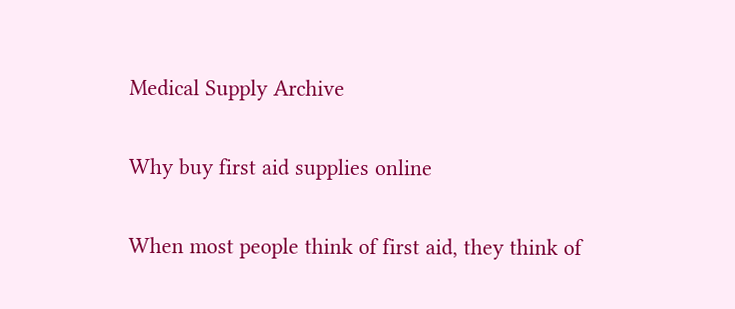Medical Supply Archive

Why buy first aid supplies online

When most people think of first aid, they think of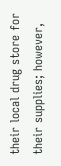their local drug store for their supplies; however,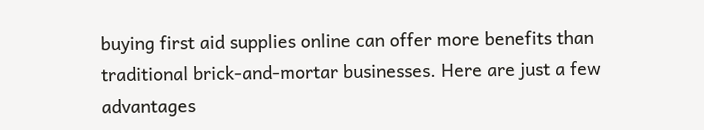buying first aid supplies online can offer more benefits than traditional brick-and-mortar businesses. Here are just a few advantages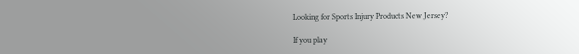Looking for Sports Injury Products New Jersey?

If you play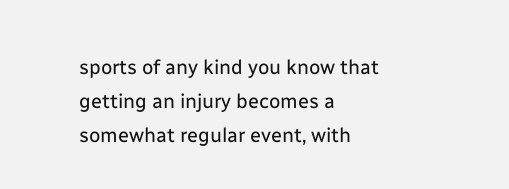sports of any kind you know that getting an injury becomes a somewhat regular event, with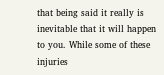that being said it really is inevitable that it will happen to you. While some of these injuries